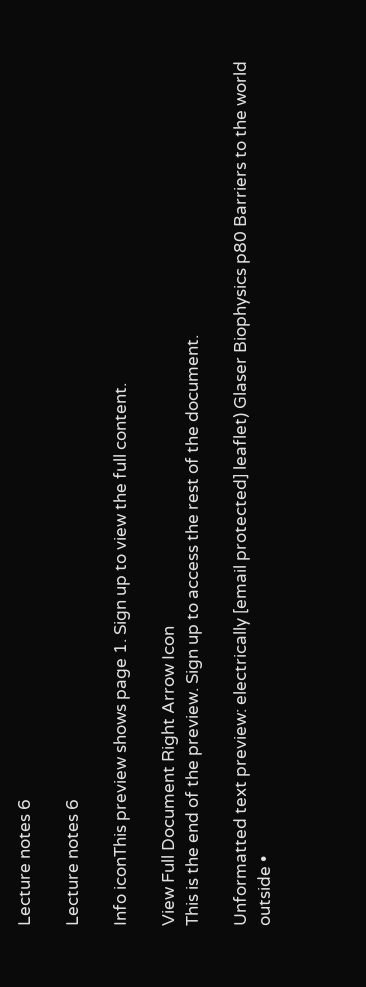Lecture notes 6

Lecture notes 6

Info iconThis preview shows page 1. Sign up to view the full content.

View Full Document Right Arrow Icon
This is the end of the preview. Sign up to access the rest of the document.

Unformatted text preview: electrically [email protected] leaflet) Glaser Biophysics p80 Barriers to the world outside •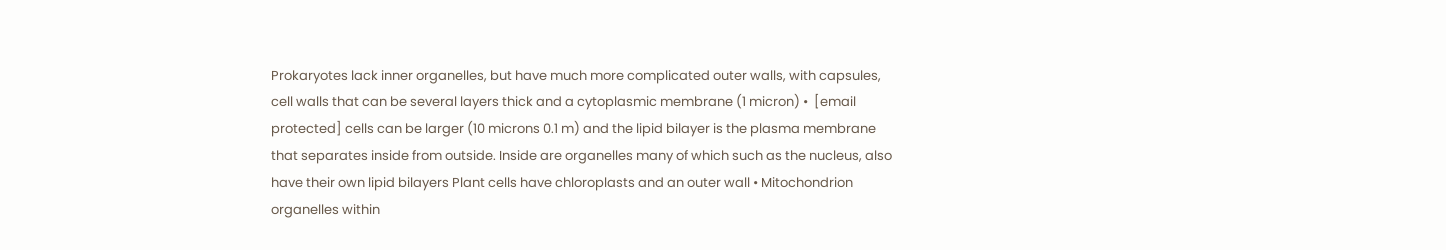Prokaryotes lack inner organelles, but have much more complicated outer walls, with capsules, cell walls that can be several layers thick and a cytoplasmic membrane (1 micron) •  [email protected] cells can be larger (10 microns 0.1 m) and the lipid bilayer is the plasma membrane that separates inside from outside. Inside are organelles many of which such as the nucleus, also have their own lipid bilayers Plant cells have chloroplasts and an outer wall • Mitochondrion organelles within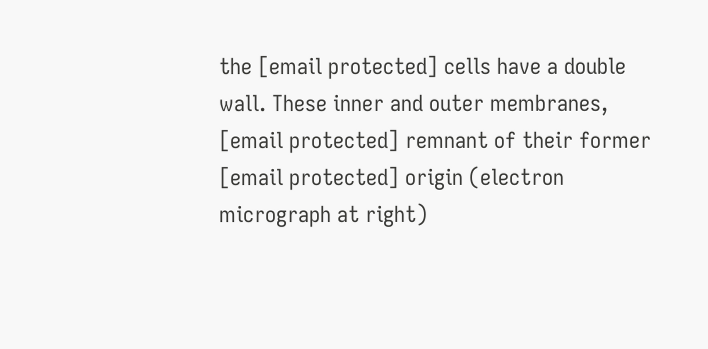the [email protected] cells have a double wall. These inner and outer membranes, [email protected] remnant of their former [email protected] origin (electron micrograph at right)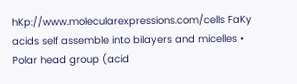hKp://www.molecularexpressions.com/cells FaKy acids self assemble into bilayers and micelles •  Polar head group (acid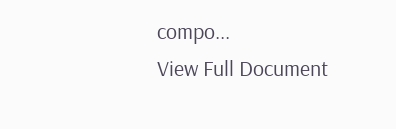compo...
View Full Document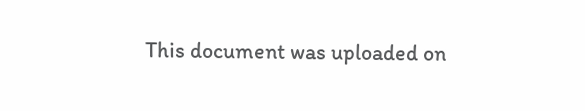This document was uploaded on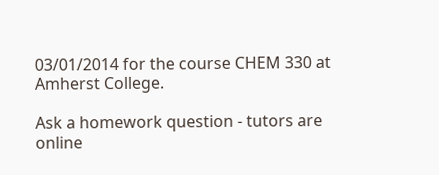03/01/2014 for the course CHEM 330 at Amherst College.

Ask a homework question - tutors are online